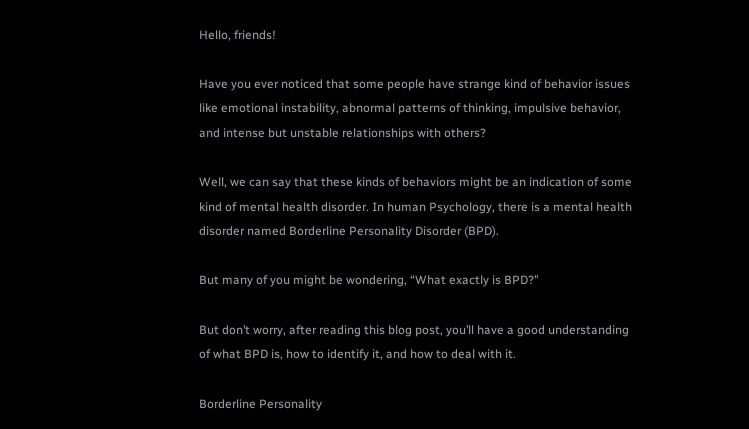Hello, friends!

Have you ever noticed that some people have strange kind of behavior issues like emotional instability, abnormal patterns of thinking, impulsive behavior, and intense but unstable relationships with others?

Well, we can say that these kinds of behaviors might be an indication of some kind of mental health disorder. In human Psychology, there is a mental health disorder named Borderline Personality Disorder (BPD).

But many of you might be wondering, “What exactly is BPD?”

But don’t worry, after reading this blog post, you’ll have a good understanding of what BPD is, how to identify it, and how to deal with it.

Borderline Personality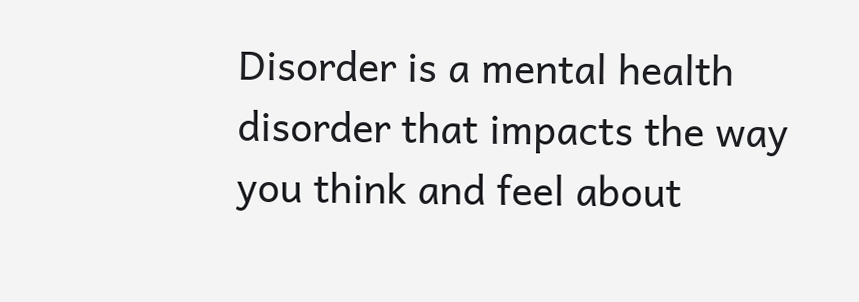Disorder is a mental health disorder that impacts the way you think and feel about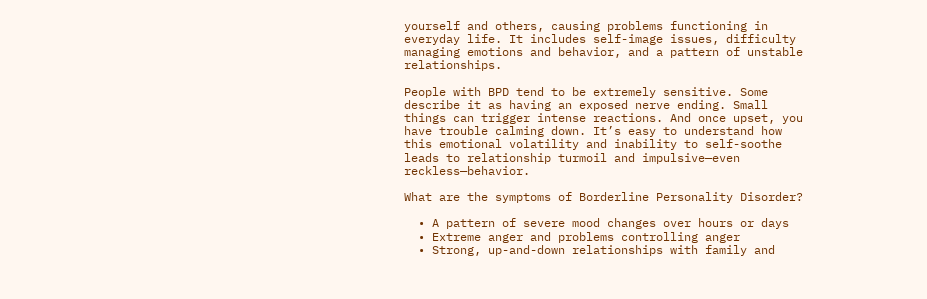yourself and others, causing problems functioning in everyday life. It includes self-image issues, difficulty managing emotions and behavior, and a pattern of unstable relationships.

People with BPD tend to be extremely sensitive. Some describe it as having an exposed nerve ending. Small things can trigger intense reactions. And once upset, you have trouble calming down. It’s easy to understand how this emotional volatility and inability to self-soothe leads to relationship turmoil and impulsive—even reckless—behavior.

What are the symptoms of Borderline Personality Disorder?

  • A pattern of severe mood changes over hours or days
  • Extreme anger and problems controlling anger
  • Strong, up-and-down relationships with family and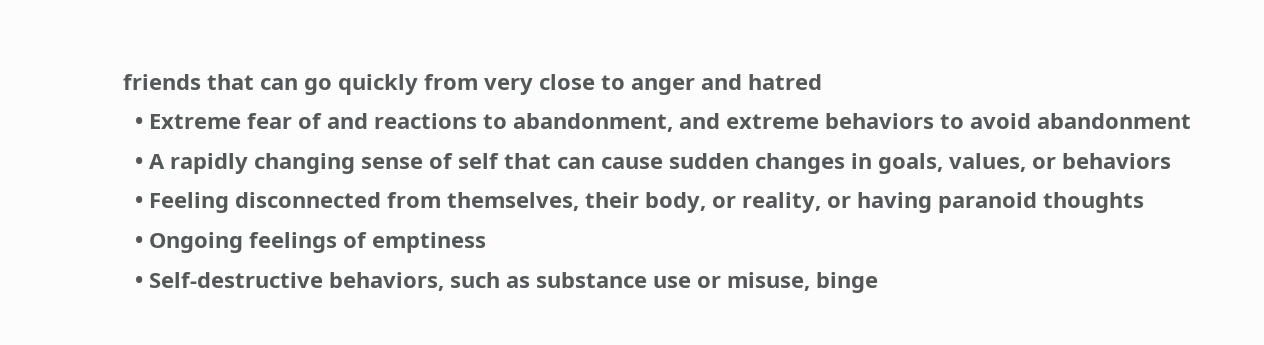friends that can go quickly from very close to anger and hatred
  • Extreme fear of and reactions to abandonment, and extreme behaviors to avoid abandonment
  • A rapidly changing sense of self that can cause sudden changes in goals, values, or behaviors
  • Feeling disconnected from themselves, their body, or reality, or having paranoid thoughts
  • Ongoing feelings of emptiness
  • Self-destructive behaviors, such as substance use or misuse, binge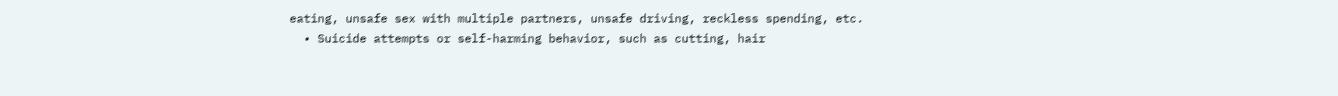eating, unsafe sex with multiple partners, unsafe driving, reckless spending, etc.
  • Suicide attempts or self-harming behavior, such as cutting, hair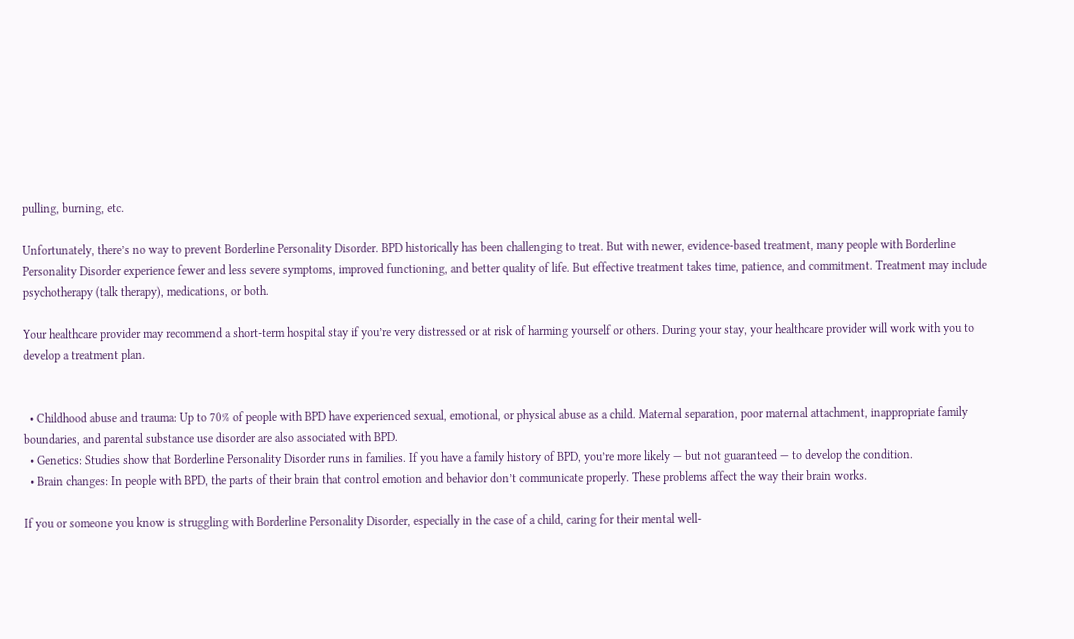pulling, burning, etc.

Unfortunately, there’s no way to prevent Borderline Personality Disorder. BPD historically has been challenging to treat. But with newer, evidence-based treatment, many people with Borderline Personality Disorder experience fewer and less severe symptoms, improved functioning, and better quality of life. But effective treatment takes time, patience, and commitment. Treatment may include psychotherapy (talk therapy), medications, or both.

Your healthcare provider may recommend a short-term hospital stay if you’re very distressed or at risk of harming yourself or others. During your stay, your healthcare provider will work with you to develop a treatment plan.


  • Childhood abuse and trauma: Up to 70% of people with BPD have experienced sexual, emotional, or physical abuse as a child. Maternal separation, poor maternal attachment, inappropriate family boundaries, and parental substance use disorder are also associated with BPD.
  • Genetics: Studies show that Borderline Personality Disorder runs in families. If you have a family history of BPD, you’re more likely — but not guaranteed — to develop the condition.
  • Brain changes: In people with BPD, the parts of their brain that control emotion and behavior don’t communicate properly. These problems affect the way their brain works.

If you or someone you know is struggling with Borderline Personality Disorder, especially in the case of a child, caring for their mental well-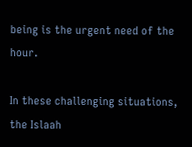being is the urgent need of the hour.

In these challenging situations, the Islaah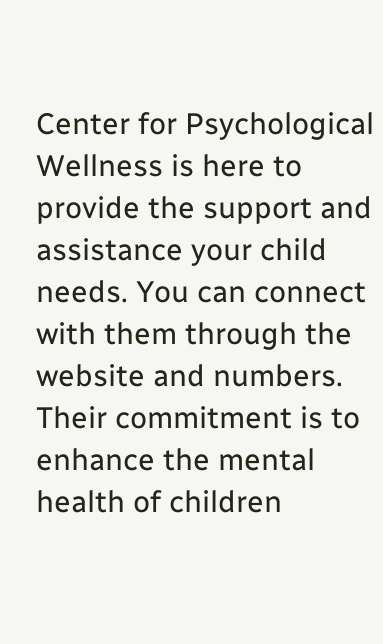Center for Psychological Wellness is here to provide the support and assistance your child needs. You can connect with them through the website and numbers. Their commitment is to enhance the mental health of children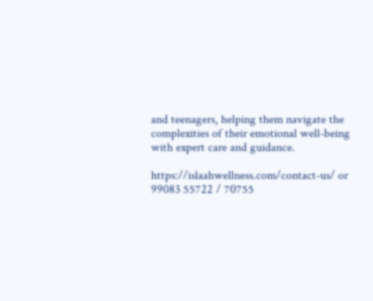and teenagers, helping them navigate the complexities of their emotional well-being with expert care and guidance.

https://islaahwellness.com/contact-us/ or 99083 55722 / 70755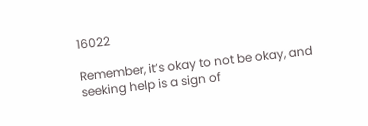16022

Remember, it’s okay to not be okay, and seeking help is a sign of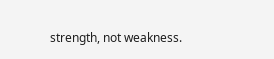strength, not weakness.